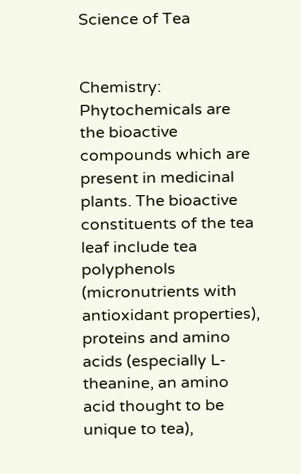Science of Tea


Chemistry: Phytochemicals are the bioactive compounds which are present in medicinal plants. The bioactive constituents of the tea leaf include tea polyphenols (micronutrients with antioxidant properties), proteins and amino acids (especially L-theanine, an amino acid thought to be unique to tea),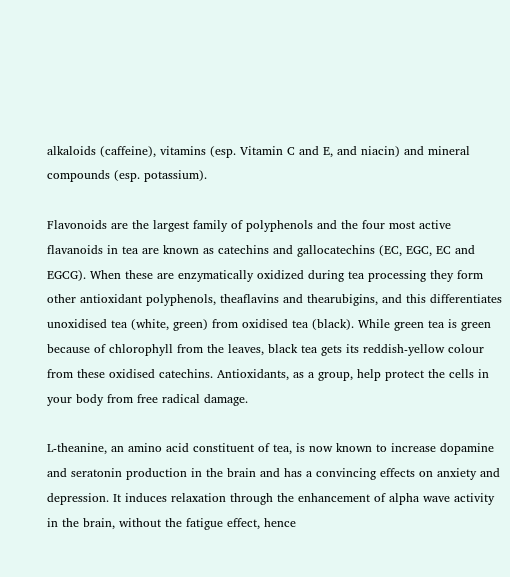alkaloids (caffeine), vitamins (esp. Vitamin C and E, and niacin) and mineral compounds (esp. potassium).

Flavonoids are the largest family of polyphenols and the four most active flavanoids in tea are known as catechins and gallocatechins (EC, EGC, EC and EGCG). When these are enzymatically oxidized during tea processing they form other antioxidant polyphenols, theaflavins and thearubigins, and this differentiates unoxidised tea (white, green) from oxidised tea (black). While green tea is green because of chlorophyll from the leaves, black tea gets its reddish-yellow colour from these oxidised catechins. Antioxidants, as a group, help protect the cells in your body from free radical damage.

L-theanine, an amino acid constituent of tea, is now known to increase dopamine and seratonin production in the brain and has a convincing effects on anxiety and depression. It induces relaxation through the enhancement of alpha wave activity in the brain, without the fatigue effect, hence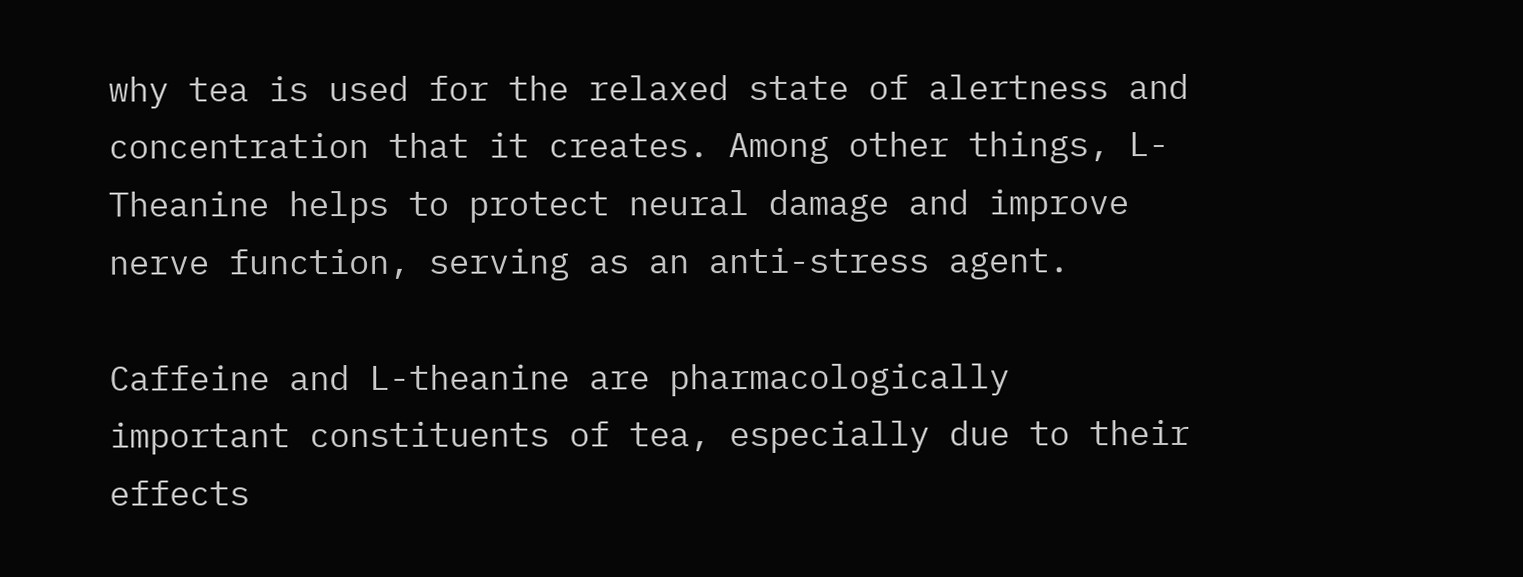why tea is used for the relaxed state of alertness and concentration that it creates. Among other things, L-Theanine helps to protect neural damage and improve nerve function, serving as an anti-stress agent.

Caffeine and L-theanine are pharmacologically important constituents of tea, especially due to their effects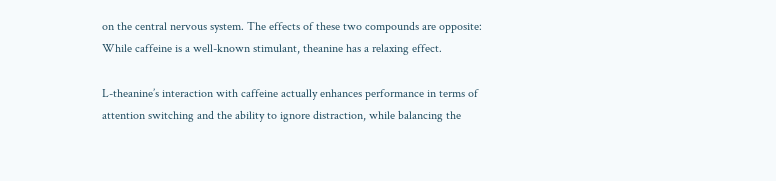on the central nervous system. The effects of these two compounds are opposite: While caffeine is a well-known stimulant, theanine has a relaxing effect.

L-theanine’s interaction with caffeine actually enhances performance in terms of attention switching and the ability to ignore distraction, while balancing the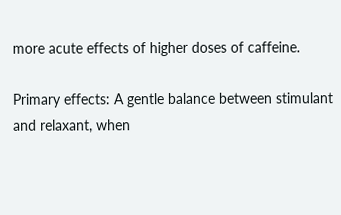more acute effects of higher doses of caffeine.

Primary effects: A gentle balance between stimulant and relaxant, when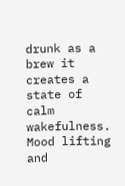drunk as a brew it creates a state of calm wakefulness. Mood lifting and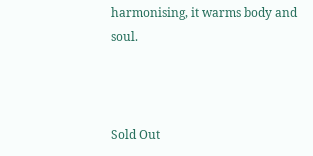harmonising, it warms body and soul.



Sold Out